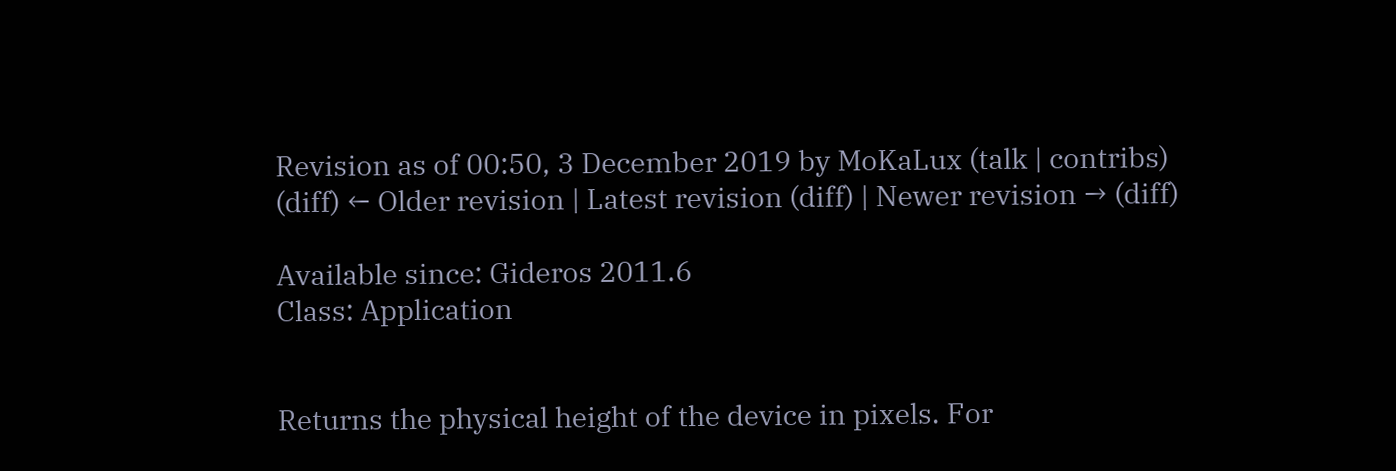Revision as of 00:50, 3 December 2019 by MoKaLux (talk | contribs)
(diff) ← Older revision | Latest revision (diff) | Newer revision → (diff)

Available since: Gideros 2011.6
Class: Application


Returns the physical height of the device in pixels. For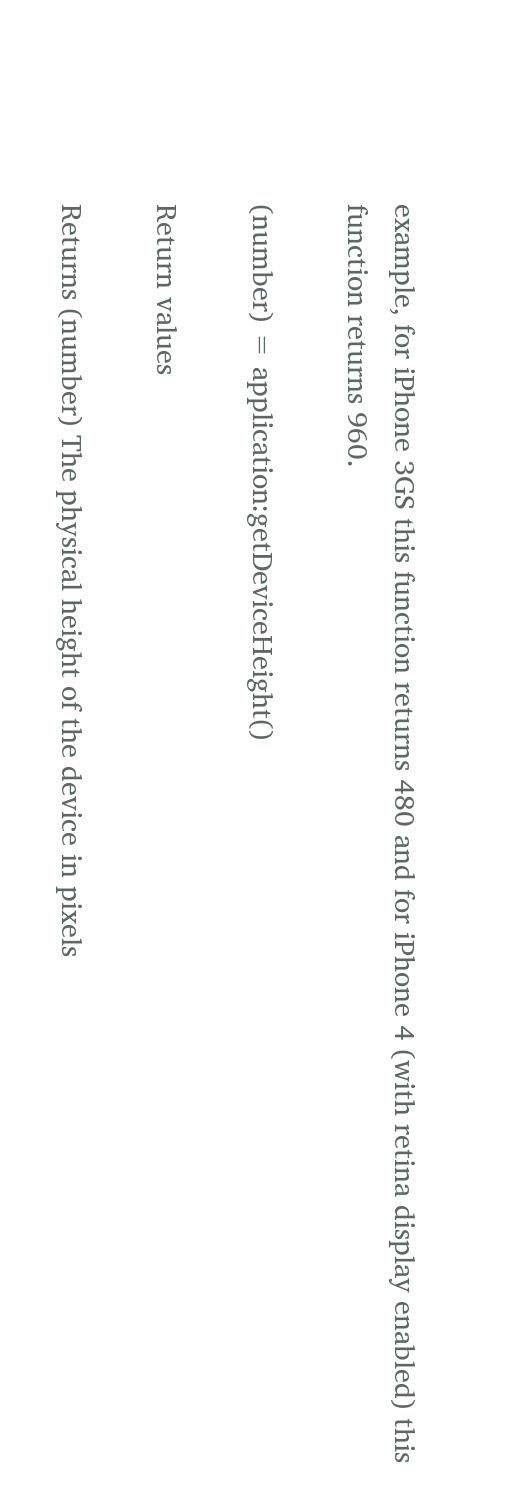example, for iPhone 3GS this function returns 480 and for iPhone 4 (with retina display enabled) this function returns 960.

(number) = application:getDeviceHeight()

Return values

Returns (number) The physical height of the device in pixels